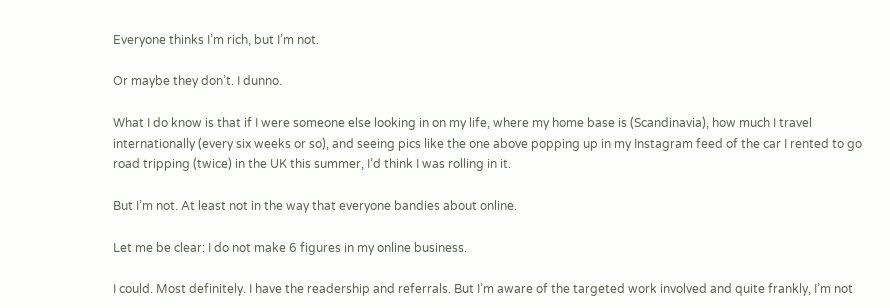Everyone thinks I’m rich, but I’m not.

Or maybe they don’t. I dunno.

What I do know is that if I were someone else looking in on my life, where my home base is (Scandinavia), how much I travel internationally (every six weeks or so), and seeing pics like the one above popping up in my Instagram feed of the car I rented to go road tripping (twice) in the UK this summer, I’d think I was rolling in it.

But I’m not. At least not in the way that everyone bandies about online.

Let me be clear: I do not make 6 figures in my online business.

I could. Most definitely. I have the readership and referrals. But I’m aware of the targeted work involved and quite frankly, I’m not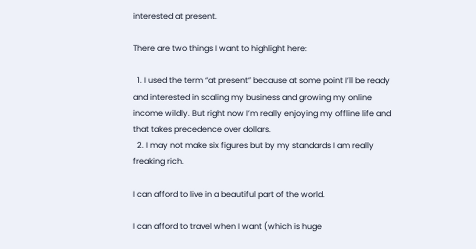interested at present.

There are two things I want to highlight here:

  1. I used the term “at present” because at some point I’ll be ready and interested in scaling my business and growing my online income wildly. But right now I’m really enjoying my offline life and that takes precedence over dollars.
  2. I may not make six figures but by my standards I am really freaking rich.

I can afford to live in a beautiful part of the world.

I can afford to travel when I want (which is huge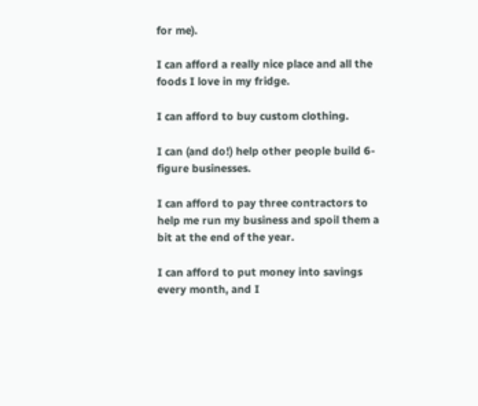for me).

I can afford a really nice place and all the foods I love in my fridge.

I can afford to buy custom clothing.

I can (and do!) help other people build 6-figure businesses.

I can afford to pay three contractors to help me run my business and spoil them a bit at the end of the year.

I can afford to put money into savings every month, and I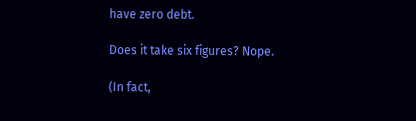have zero debt.

Does it take six figures? Nope.

(In fact,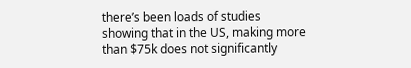there’s been loads of studies showing that in the US, making more than $75k does not significantly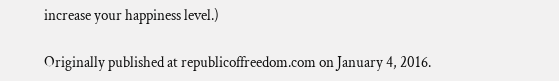increase your happiness level.)

Originally published at republicoffreedom.com on January 4, 2016.